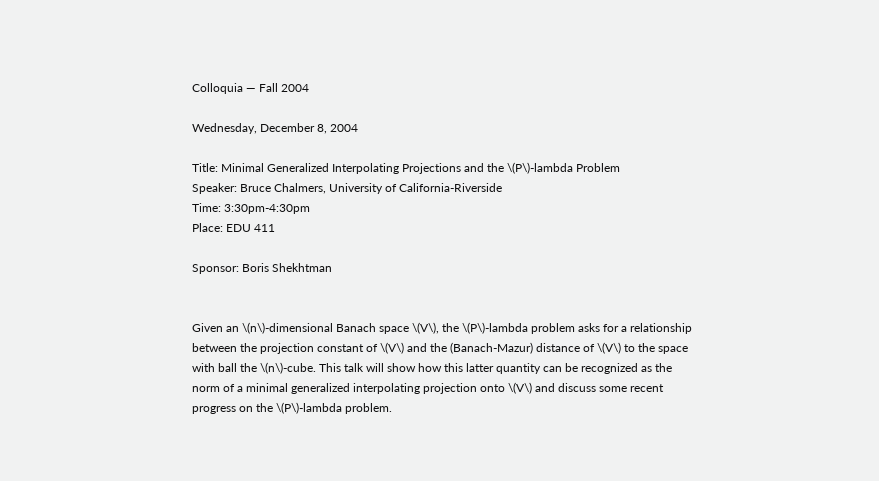Colloquia — Fall 2004

Wednesday, December 8, 2004

Title: Minimal Generalized Interpolating Projections and the \(P\)-lambda Problem
Speaker: Bruce Chalmers, University of California-Riverside
Time: 3:30pm‐4:30pm
Place: EDU 411

Sponsor: Boris Shekhtman


Given an \(n\)-dimensional Banach space \(V\), the \(P\)-lambda problem asks for a relationship between the projection constant of \(V\) and the (Banach-Mazur) distance of \(V\) to the space with ball the \(n\)-cube. This talk will show how this latter quantity can be recognized as the norm of a minimal generalized interpolating projection onto \(V\) and discuss some recent progress on the \(P\)-lambda problem.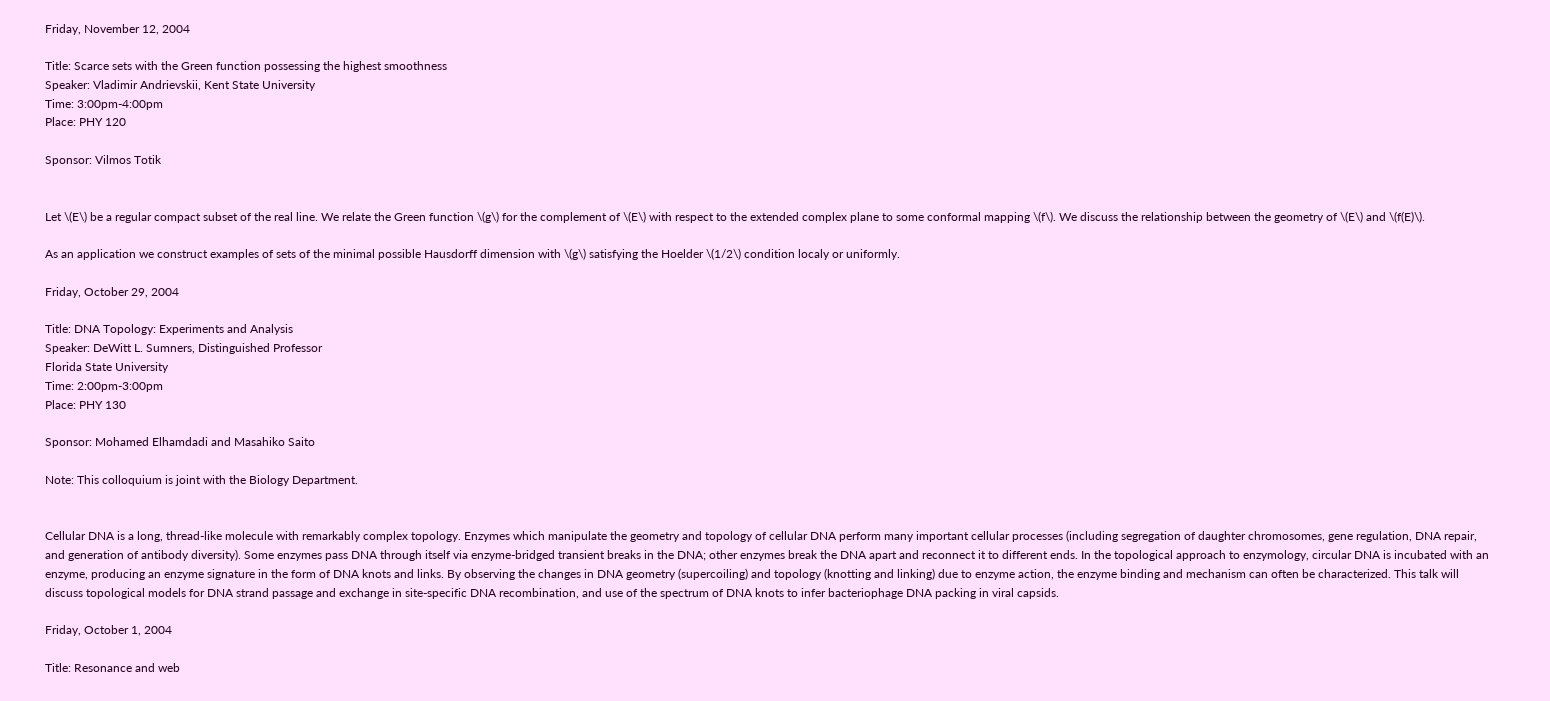Friday, November 12, 2004

Title: Scarce sets with the Green function possessing the highest smoothness
Speaker: Vladimir Andrievskii, Kent State University
Time: 3:00pm‐4:00pm
Place: PHY 120

Sponsor: Vilmos Totik


Let \(E\) be a regular compact subset of the real line. We relate the Green function \(g\) for the complement of \(E\) with respect to the extended complex plane to some conformal mapping \(f\). We discuss the relationship between the geometry of \(E\) and \(f(E)\).

As an application we construct examples of sets of the minimal possible Hausdorff dimension with \(g\) satisfying the Hoelder \(1/2\) condition localy or uniformly.

Friday, October 29, 2004

Title: DNA Topology: Experiments and Analysis
Speaker: DeWitt L. Sumners, Distinguished Professor
Florida State University
Time: 2:00pm‐3:00pm
Place: PHY 130

Sponsor: Mohamed Elhamdadi and Masahiko Saito

Note: This colloquium is joint with the Biology Department.


Cellular DNA is a long, thread-like molecule with remarkably complex topology. Enzymes which manipulate the geometry and topology of cellular DNA perform many important cellular processes (including segregation of daughter chromosomes, gene regulation, DNA repair, and generation of antibody diversity). Some enzymes pass DNA through itself via enzyme-bridged transient breaks in the DNA; other enzymes break the DNA apart and reconnect it to different ends. In the topological approach to enzymology, circular DNA is incubated with an enzyme, producing an enzyme signature in the form of DNA knots and links. By observing the changes in DNA geometry (supercoiling) and topology (knotting and linking) due to enzyme action, the enzyme binding and mechanism can often be characterized. This talk will discuss topological models for DNA strand passage and exchange in site-specific DNA recombination, and use of the spectrum of DNA knots to infer bacteriophage DNA packing in viral capsids.

Friday, October 1, 2004

Title: Resonance and web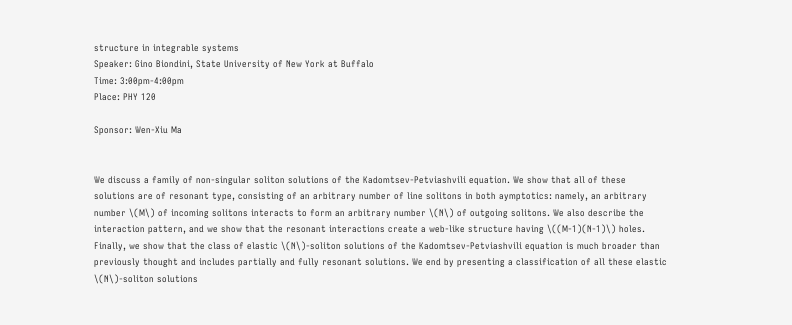structure in integrable systems
Speaker: Gino Biondini, State University of New York at Buffalo
Time: 3:00pm‐4:00pm
Place: PHY 120

Sponsor: Wen-Xiu Ma


We discuss a family of non-singular soliton solutions of the Kadomtsev-Petviashvili equation. We show that all of these solutions are of resonant type, consisting of an arbitrary number of line solitons in both aymptotics: namely, an arbitrary number \(M\) of incoming solitons interacts to form an arbitrary number \(N\) of outgoing solitons. We also describe the interaction pattern, and we show that the resonant interactions create a web-like structure having \((M-1)(N-1)\) holes. Finally, we show that the class of elastic \(N\)-soliton solutions of the Kadomtsev-Petviashvili equation is much broader than previously thought and includes partially and fully resonant solutions. We end by presenting a classification of all these elastic \(N\)-soliton solutions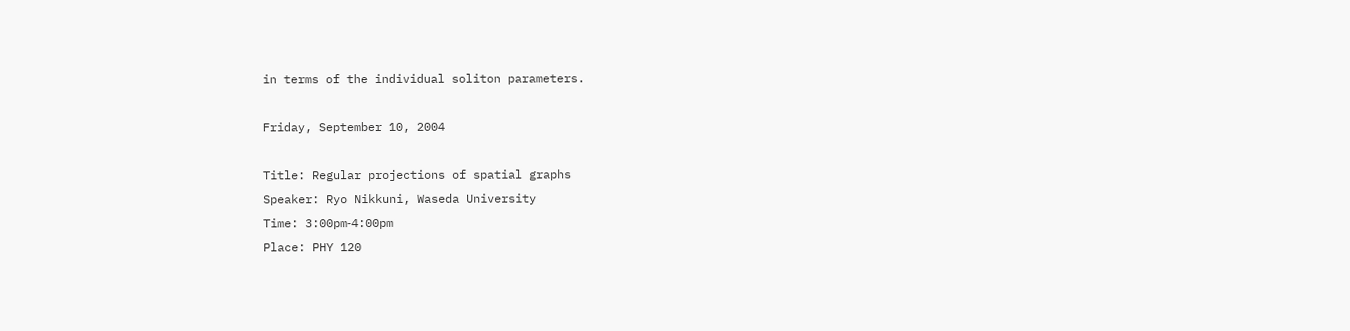in terms of the individual soliton parameters.

Friday, September 10, 2004

Title: Regular projections of spatial graphs
Speaker: Ryo Nikkuni, Waseda University
Time: 3:00pm‐4:00pm
Place: PHY 120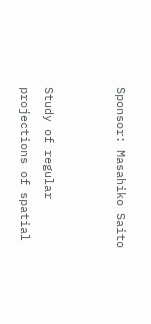Sponsor: Masahiko Saito


Study of regular projections of spatial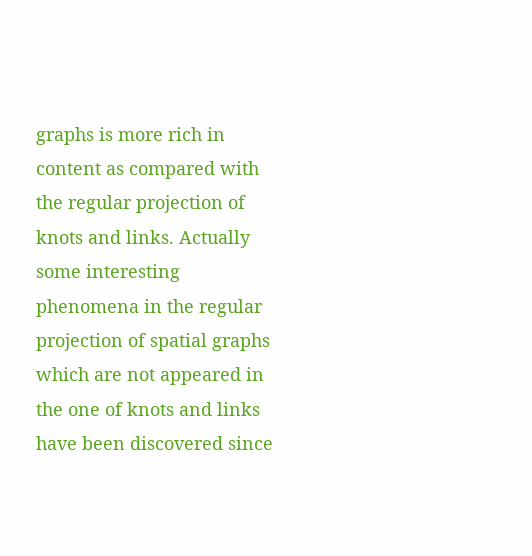graphs is more rich in content as compared with the regular projection of knots and links. Actually some interesting phenomena in the regular projection of spatial graphs which are not appeared in the one of knots and links have been discovered since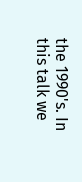the 1990's. In this talk we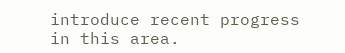introduce recent progress in this area.